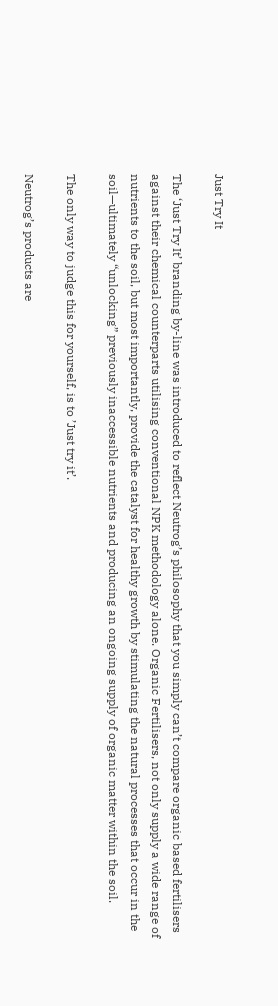Just Try It

The ‘Just Try It’ branding by-line was introduced to reflect Neutrog’s philosophy that you simply can’t compare organic based fertilisers against their chemical counterparts utilising conventional NPK methodology alone. Organic Fertilisers, not only supply a wide range of nutrients to the soil, but most importantly, provide the catalyst for healthy growth by stimulating the natural processes that occur in the soil—ultimately “unlocking” previously inaccessible nutrients and producing an ongoing supply of organic matter within the soil.

The only way to judge this for yourself, is to ’Just try it’.

Neutrog’s products are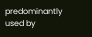predominantly used by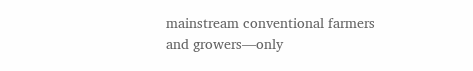mainstream conventional farmers and growers—only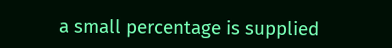a small percentage is supplied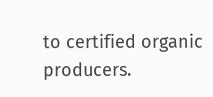to certified organic producers.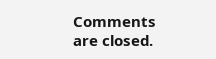Comments are closed.